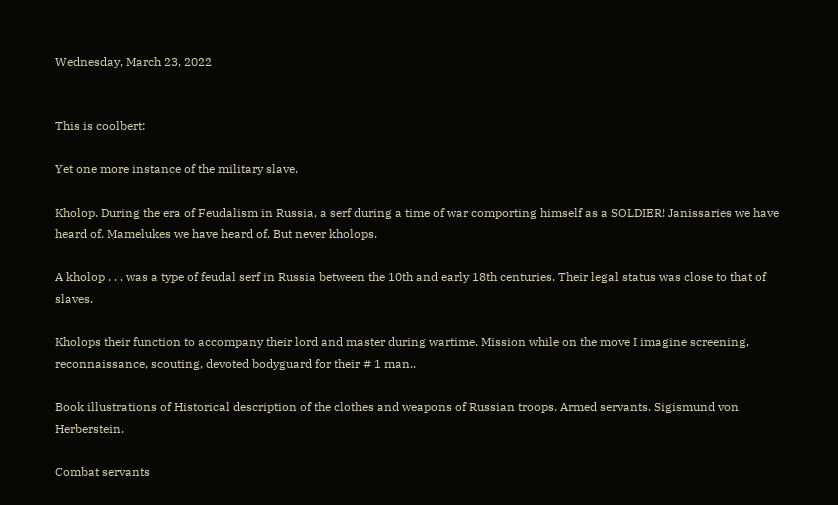Wednesday, March 23, 2022


This is coolbert:

Yet one more instance of the military slave.

Kholop. During the era of Feudalism in Russia, a serf during a time of war comporting himself as a SOLDIER! Janissaries we have heard of. Mamelukes we have heard of. But never kholops.

A kholop . . . was a type of feudal serf in Russia between the 10th and early 18th centuries. Their legal status was close to that of slaves.

Kholops their function to accompany their lord and master during wartime. Mission while on the move I imagine screening, reconnaissance, scouting, devoted bodyguard for their # 1 man..

Book illustrations of Historical description of the clothes and weapons of Russian troops. Armed servants. Sigismund von Herberstein.

Combat servants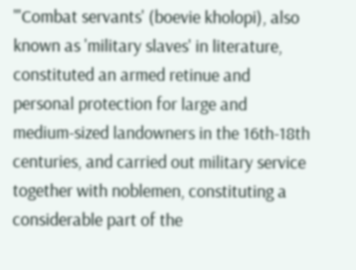"'Combat servants' (boevie kholopi), also known as 'military slaves' in literature, constituted an armed retinue and personal protection for large and medium-sized landowners in the 16th-18th centuries, and carried out military service together with noblemen, constituting a considerable part of the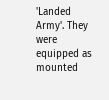'Landed Army'. They were equipped as mounted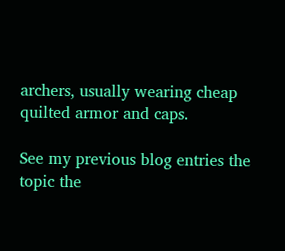archers, usually wearing cheap quilted armor and caps.

See my previous blog entries the topic the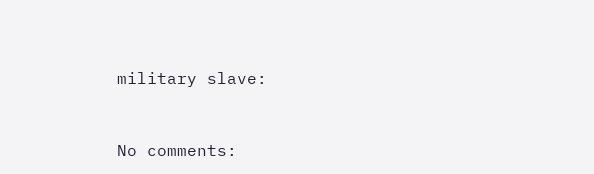military slave:


No comments: